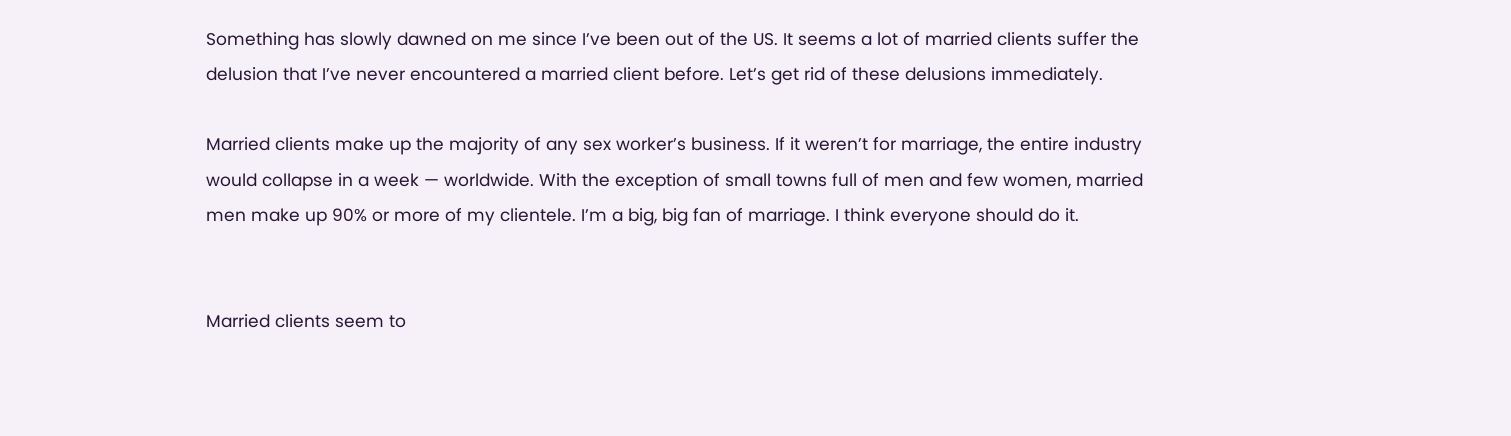Something has slowly dawned on me since I’ve been out of the US. It seems a lot of married clients suffer the delusion that I’ve never encountered a married client before. Let’s get rid of these delusions immediately.

Married clients make up the majority of any sex worker’s business. If it weren’t for marriage, the entire industry would collapse in a week — worldwide. With the exception of small towns full of men and few women, married men make up 90% or more of my clientele. I’m a big, big fan of marriage. I think everyone should do it.


Married clients seem to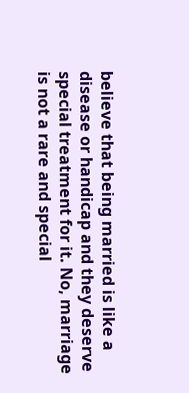believe that being married is like a disease or handicap and they deserve special treatment for it. No, marriage is not a rare and special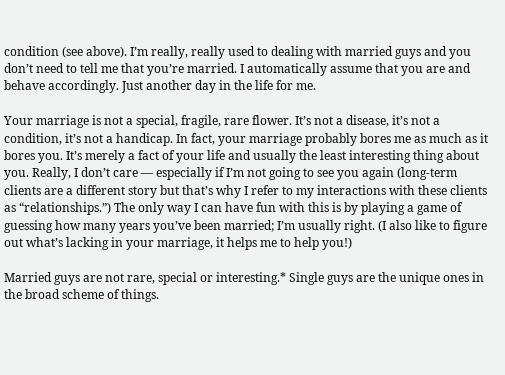condition (see above). I’m really, really used to dealing with married guys and you don’t need to tell me that you’re married. I automatically assume that you are and behave accordingly. Just another day in the life for me.

Your marriage is not a special, fragile, rare flower. It’s not a disease, it’s not a condition, it’s not a handicap. In fact, your marriage probably bores me as much as it bores you. It’s merely a fact of your life and usually the least interesting thing about you. Really, I don’t care — especially if I’m not going to see you again (long-term clients are a different story but that’s why I refer to my interactions with these clients as “relationships.”) The only way I can have fun with this is by playing a game of guessing how many years you’ve been married; I’m usually right. (I also like to figure out what’s lacking in your marriage, it helps me to help you!)

Married guys are not rare, special or interesting.* Single guys are the unique ones in the broad scheme of things.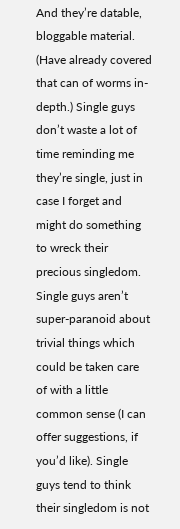And they’re datable, bloggable material. (Have already covered that can of worms in-depth.) Single guys don’t waste a lot of time reminding me they’re single, just in case I forget and might do something to wreck their precious singledom. Single guys aren’t super-paranoid about trivial things which could be taken care of with a little common sense (I can offer suggestions, if you’d like). Single guys tend to think their singledom is not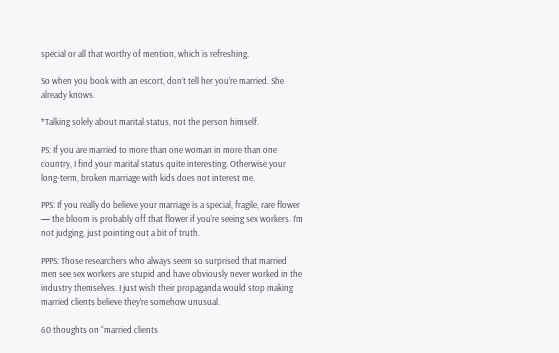special or all that worthy of mention, which is refreshing.

So when you book with an escort, don’t tell her you’re married. She already knows.

*Talking solely about marital status, not the person himself.

PS: If you are married to more than one woman in more than one country, I find your marital status quite interesting. Otherwise your long-term, broken marriage with kids does not interest me.

PPS: If you really do believe your marriage is a special, fragile, rare flower — the bloom is probably off that flower if you’re seeing sex workers. I’m not judging, just pointing out a bit of truth.

PPPS: Those researchers who always seem so surprised that married men see sex workers are stupid and have obviously never worked in the industry themselves. I just wish their propaganda would stop making married clients believe they’re somehow unusual.

60 thoughts on “married clients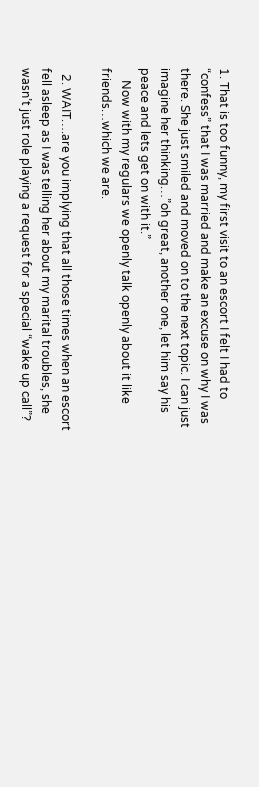1. That is too funny, my first visit to an escort I felt I had to “confess” that I was married and make an excuse on why I was there. She just smiled and moved on to the next topic. I can just imagine her thinking…”oh great, another one, let him say his peace and lets get on with it.”
    Now with my regulars we openly talk openly about it like friends…which we are.

  2. WAIT….are you implying that all those times when an escort fell asleep as I was telling her about my marital troubles, she wasn’t just role playing a request for a special “wake up call”?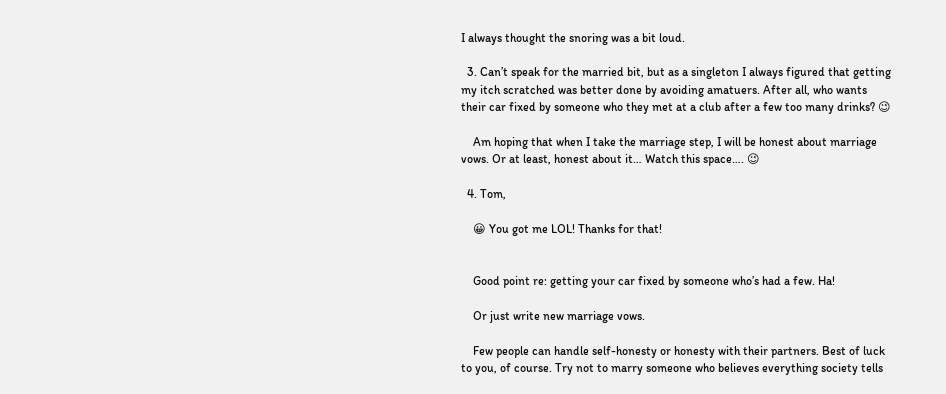I always thought the snoring was a bit loud.

  3. Can’t speak for the married bit, but as a singleton I always figured that getting my itch scratched was better done by avoiding amatuers. After all, who wants their car fixed by someone who they met at a club after a few too many drinks? 😉

    Am hoping that when I take the marriage step, I will be honest about marriage vows. Or at least, honest about it… Watch this space…. 😉

  4. Tom,

    😀 You got me LOL! Thanks for that!


    Good point re: getting your car fixed by someone who’s had a few. Ha!

    Or just write new marriage vows.

    Few people can handle self-honesty or honesty with their partners. Best of luck to you, of course. Try not to marry someone who believes everything society tells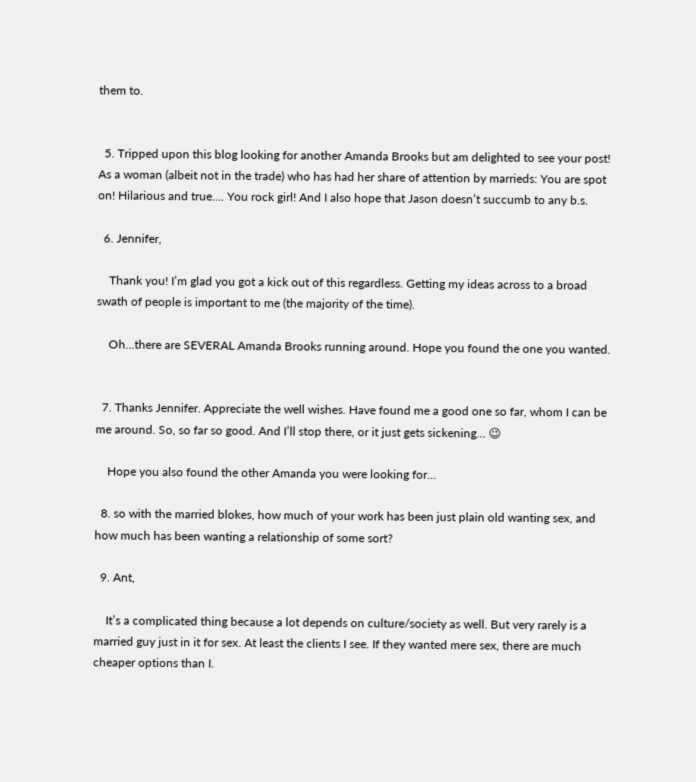them to.


  5. Tripped upon this blog looking for another Amanda Brooks but am delighted to see your post! As a woman (albeit not in the trade) who has had her share of attention by marrieds: You are spot on! Hilarious and true…. You rock girl! And I also hope that Jason doesn’t succumb to any b.s.

  6. Jennifer,

    Thank you! I’m glad you got a kick out of this regardless. Getting my ideas across to a broad swath of people is important to me (the majority of the time).

    Oh…there are SEVERAL Amanda Brooks running around. Hope you found the one you wanted.


  7. Thanks Jennifer. Appreciate the well wishes. Have found me a good one so far, whom I can be me around. So, so far so good. And I’ll stop there, or it just gets sickening… 😉

    Hope you also found the other Amanda you were looking for…

  8. so with the married blokes, how much of your work has been just plain old wanting sex, and how much has been wanting a relationship of some sort?

  9. Ant,

    It’s a complicated thing because a lot depends on culture/society as well. But very rarely is a married guy just in it for sex. At least the clients I see. If they wanted mere sex, there are much cheaper options than I.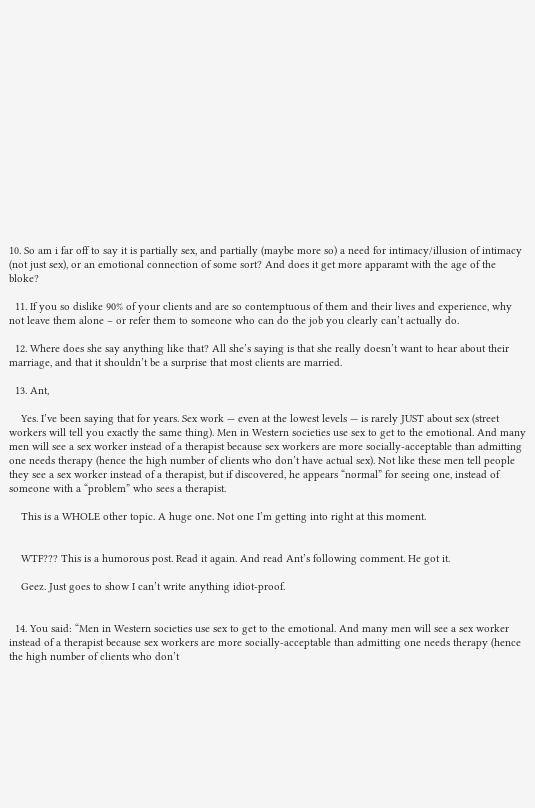10. So am i far off to say it is partially sex, and partially (maybe more so) a need for intimacy/illusion of intimacy (not just sex), or an emotional connection of some sort? And does it get more apparamt with the age of the bloke?

  11. If you so dislike 90% of your clients and are so contemptuous of them and their lives and experience, why not leave them alone – or refer them to someone who can do the job you clearly can’t actually do.

  12. Where does she say anything like that? All she’s saying is that she really doesn’t want to hear about their marriage, and that it shouldn’t be a surprise that most clients are married.

  13. Ant,

    Yes. I’ve been saying that for years. Sex work — even at the lowest levels — is rarely JUST about sex (street workers will tell you exactly the same thing). Men in Western societies use sex to get to the emotional. And many men will see a sex worker instead of a therapist because sex workers are more socially-acceptable than admitting one needs therapy (hence the high number of clients who don’t have actual sex). Not like these men tell people they see a sex worker instead of a therapist, but if discovered, he appears “normal” for seeing one, instead of someone with a “problem” who sees a therapist.

    This is a WHOLE other topic. A huge one. Not one I’m getting into right at this moment.


    WTF??? This is a humorous post. Read it again. And read Ant’s following comment. He got it.

    Geez. Just goes to show I can’t write anything idiot-proof.


  14. You said: “Men in Western societies use sex to get to the emotional. And many men will see a sex worker instead of a therapist because sex workers are more socially-acceptable than admitting one needs therapy (hence the high number of clients who don’t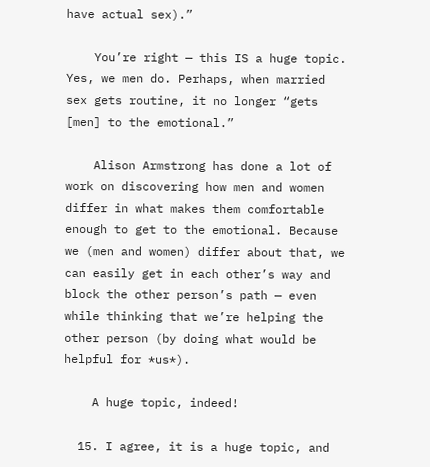have actual sex).”

    You’re right — this IS a huge topic. Yes, we men do. Perhaps, when married sex gets routine, it no longer “gets [men] to the emotional.”

    Alison Armstrong has done a lot of work on discovering how men and women differ in what makes them comfortable enough to get to the emotional. Because we (men and women) differ about that, we can easily get in each other’s way and block the other person’s path — even while thinking that we’re helping the other person (by doing what would be helpful for *us*).

    A huge topic, indeed!

  15. I agree, it is a huge topic, and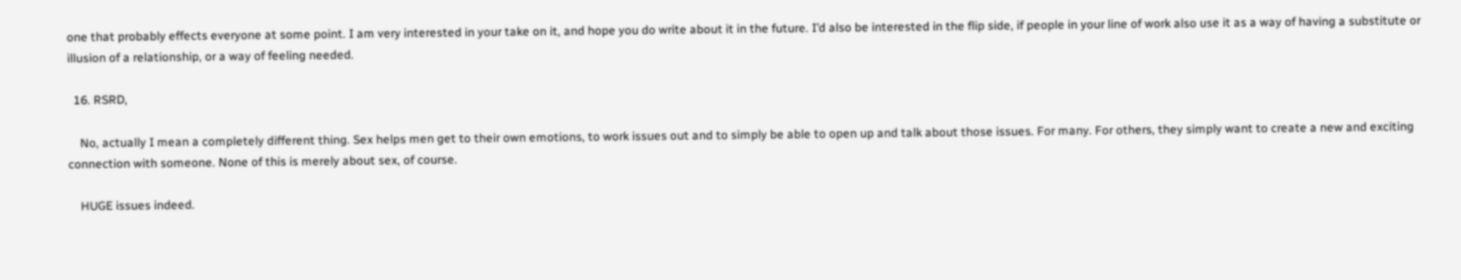one that probably effects everyone at some point. I am very interested in your take on it, and hope you do write about it in the future. I’d also be interested in the flip side, if people in your line of work also use it as a way of having a substitute or illusion of a relationship, or a way of feeling needed.

  16. RSRD,

    No, actually I mean a completely different thing. Sex helps men get to their own emotions, to work issues out and to simply be able to open up and talk about those issues. For many. For others, they simply want to create a new and exciting connection with someone. None of this is merely about sex, of course.

    HUGE issues indeed.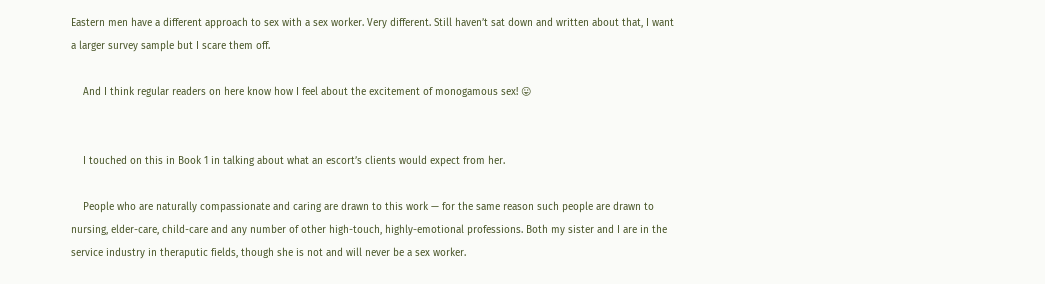Eastern men have a different approach to sex with a sex worker. Very different. Still haven’t sat down and written about that, I want a larger survey sample but I scare them off.

    And I think regular readers on here know how I feel about the excitement of monogamous sex! 😛


    I touched on this in Book 1 in talking about what an escort’s clients would expect from her.

    People who are naturally compassionate and caring are drawn to this work — for the same reason such people are drawn to nursing, elder-care, child-care and any number of other high-touch, highly-emotional professions. Both my sister and I are in the service industry in theraputic fields, though she is not and will never be a sex worker.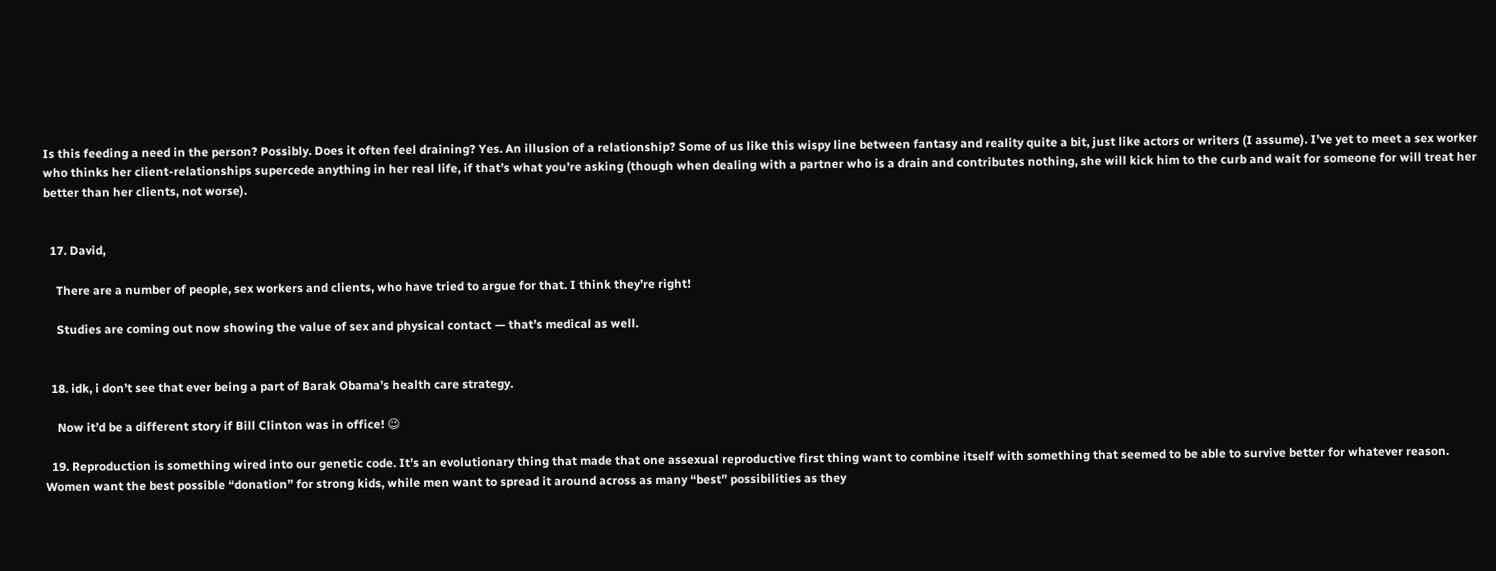Is this feeding a need in the person? Possibly. Does it often feel draining? Yes. An illusion of a relationship? Some of us like this wispy line between fantasy and reality quite a bit, just like actors or writers (I assume). I’ve yet to meet a sex worker who thinks her client-relationships supercede anything in her real life, if that’s what you’re asking (though when dealing with a partner who is a drain and contributes nothing, she will kick him to the curb and wait for someone for will treat her better than her clients, not worse).


  17. David,

    There are a number of people, sex workers and clients, who have tried to argue for that. I think they’re right!

    Studies are coming out now showing the value of sex and physical contact — that’s medical as well.


  18. idk, i don’t see that ever being a part of Barak Obama’s health care strategy.

    Now it’d be a different story if Bill Clinton was in office! 😉

  19. Reproduction is something wired into our genetic code. It’s an evolutionary thing that made that one assexual reproductive first thing want to combine itself with something that seemed to be able to survive better for whatever reason. Women want the best possible “donation” for strong kids, while men want to spread it around across as many “best” possibilities as they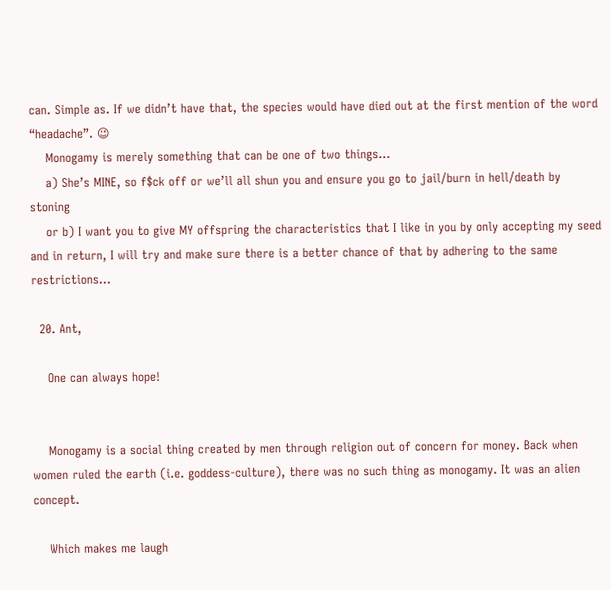can. Simple as. If we didn’t have that, the species would have died out at the first mention of the word “headache”. 😉
    Monogamy is merely something that can be one of two things…
    a) She’s MINE, so f$ck off or we’ll all shun you and ensure you go to jail/burn in hell/death by stoning
    or b) I want you to give MY offspring the characteristics that I like in you by only accepting my seed and in return, I will try and make sure there is a better chance of that by adhering to the same restrictions…

  20. Ant,

    One can always hope!


    Monogamy is a social thing created by men through religion out of concern for money. Back when women ruled the earth (i.e. goddess-culture), there was no such thing as monogamy. It was an alien concept.

    Which makes me laugh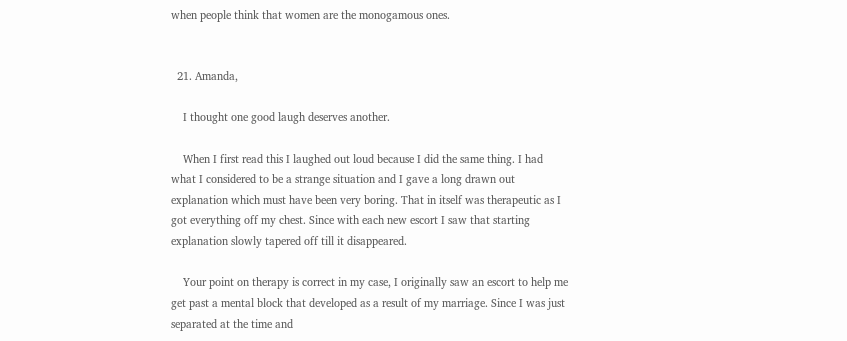when people think that women are the monogamous ones.


  21. Amanda,

    I thought one good laugh deserves another.

    When I first read this I laughed out loud because I did the same thing. I had what I considered to be a strange situation and I gave a long drawn out explanation which must have been very boring. That in itself was therapeutic as I got everything off my chest. Since with each new escort I saw that starting explanation slowly tapered off till it disappeared.

    Your point on therapy is correct in my case, I originally saw an escort to help me get past a mental block that developed as a result of my marriage. Since I was just separated at the time and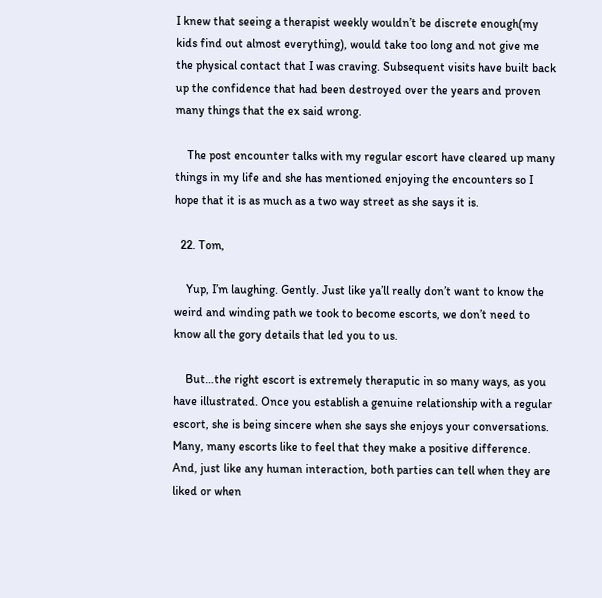I knew that seeing a therapist weekly wouldn’t be discrete enough(my kids find out almost everything), would take too long and not give me the physical contact that I was craving. Subsequent visits have built back up the confidence that had been destroyed over the years and proven many things that the ex said wrong.

    The post encounter talks with my regular escort have cleared up many things in my life and she has mentioned enjoying the encounters so I hope that it is as much as a two way street as she says it is.

  22. Tom,

    Yup, I’m laughing. Gently. Just like ya’ll really don’t want to know the weird and winding path we took to become escorts, we don’t need to know all the gory details that led you to us.

    But…the right escort is extremely theraputic in so many ways, as you have illustrated. Once you establish a genuine relationship with a regular escort, she is being sincere when she says she enjoys your conversations. Many, many escorts like to feel that they make a positive difference. And, just like any human interaction, both parties can tell when they are liked or when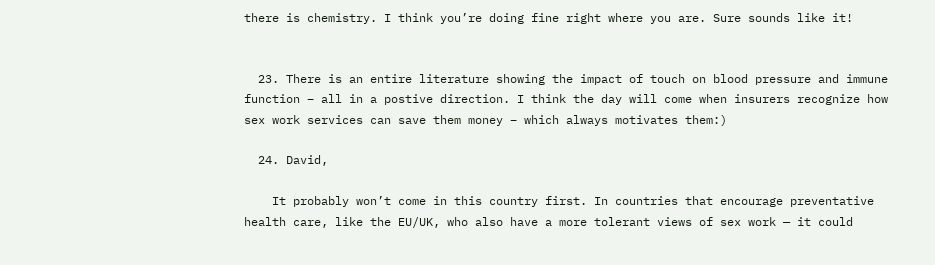there is chemistry. I think you’re doing fine right where you are. Sure sounds like it!


  23. There is an entire literature showing the impact of touch on blood pressure and immune function – all in a postive direction. I think the day will come when insurers recognize how sex work services can save them money – which always motivates them:)

  24. David,

    It probably won’t come in this country first. In countries that encourage preventative health care, like the EU/UK, who also have a more tolerant views of sex work — it could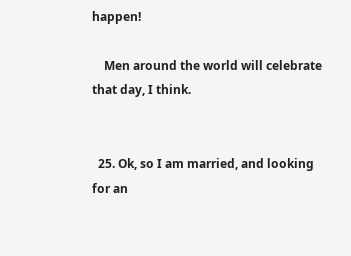happen!

    Men around the world will celebrate that day, I think.


  25. Ok, so I am married, and looking for an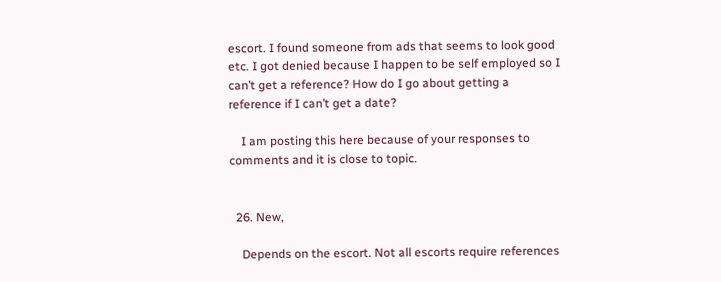escort. I found someone from ads that seems to look good etc. I got denied because I happen to be self employed so I can’t get a reference? How do I go about getting a reference if I can’t get a date?

    I am posting this here because of your responses to comments and it is close to topic.


  26. New,

    Depends on the escort. Not all escorts require references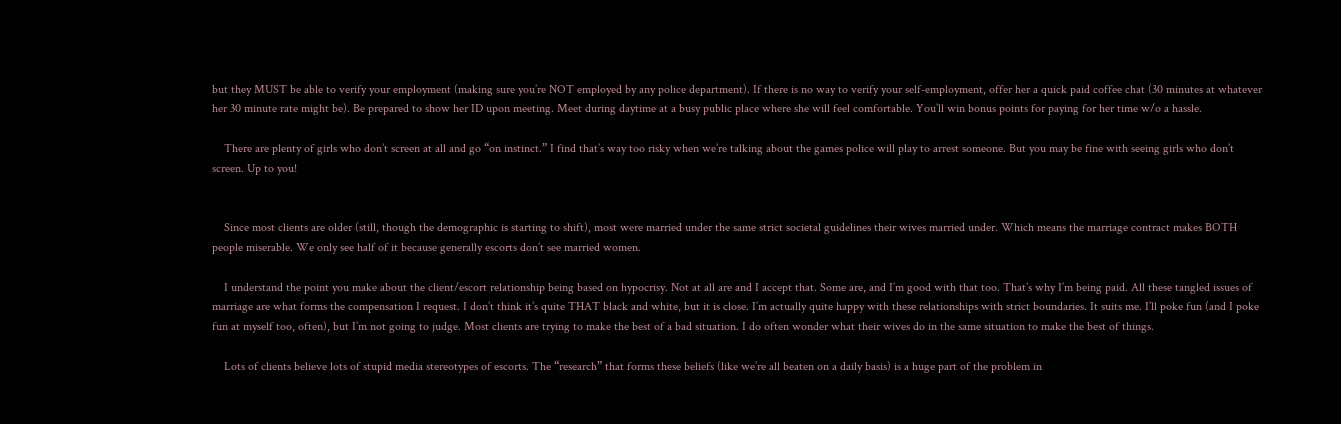but they MUST be able to verify your employment (making sure you’re NOT employed by any police department). If there is no way to verify your self-employment, offer her a quick paid coffee chat (30 minutes at whatever her 30 minute rate might be). Be prepared to show her ID upon meeting. Meet during daytime at a busy public place where she will feel comfortable. You’ll win bonus points for paying for her time w/o a hassle.

    There are plenty of girls who don’t screen at all and go “on instinct.” I find that’s way too risky when we’re talking about the games police will play to arrest someone. But you may be fine with seeing girls who don’t screen. Up to you!


    Since most clients are older (still, though the demographic is starting to shift), most were married under the same strict societal guidelines their wives married under. Which means the marriage contract makes BOTH people miserable. We only see half of it because generally escorts don’t see married women.

    I understand the point you make about the client/escort relationship being based on hypocrisy. Not at all are and I accept that. Some are, and I’m good with that too. That’s why I’m being paid. All these tangled issues of marriage are what forms the compensation I request. I don’t think it’s quite THAT black and white, but it is close. I’m actually quite happy with these relationships with strict boundaries. It suits me. I’ll poke fun (and I poke fun at myself too, often), but I’m not going to judge. Most clients are trying to make the best of a bad situation. I do often wonder what their wives do in the same situation to make the best of things.

    Lots of clients believe lots of stupid media stereotypes of escorts. The “research” that forms these beliefs (like we’re all beaten on a daily basis) is a huge part of the problem in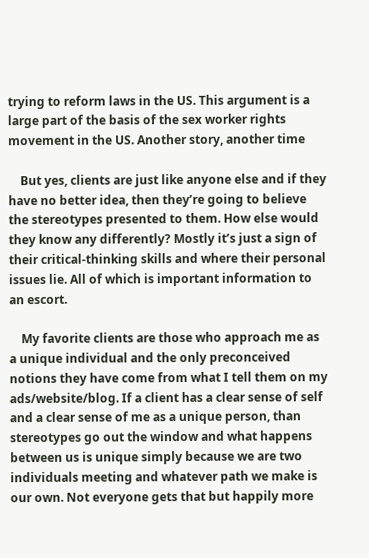trying to reform laws in the US. This argument is a large part of the basis of the sex worker rights movement in the US. Another story, another time

    But yes, clients are just like anyone else and if they have no better idea, then they’re going to believe the stereotypes presented to them. How else would they know any differently? Mostly it’s just a sign of their critical-thinking skills and where their personal issues lie. All of which is important information to an escort.

    My favorite clients are those who approach me as a unique individual and the only preconceived notions they have come from what I tell them on my ads/website/blog. If a client has a clear sense of self and a clear sense of me as a unique person, than stereotypes go out the window and what happens between us is unique simply because we are two individuals meeting and whatever path we make is our own. Not everyone gets that but happily more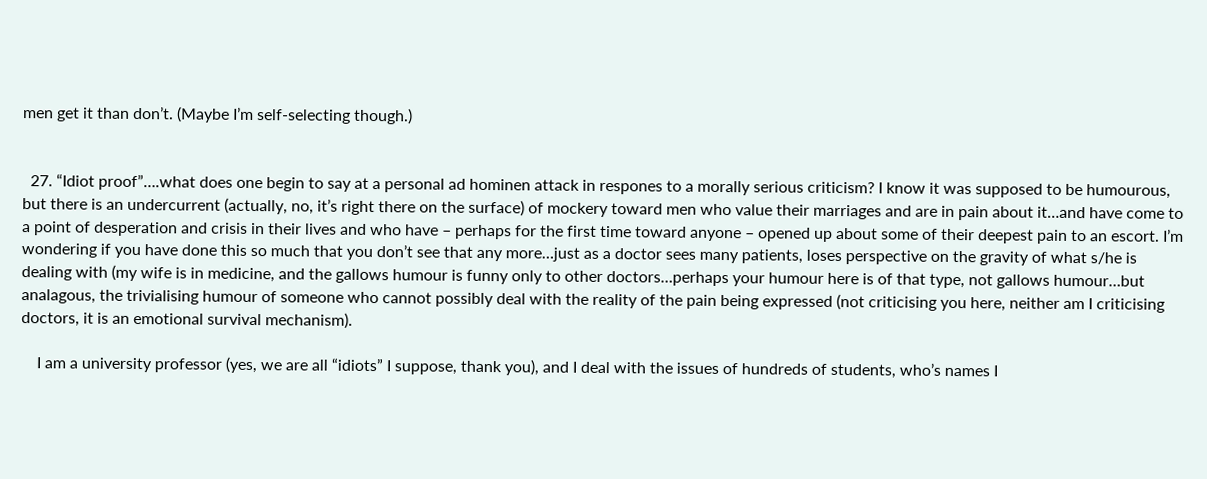men get it than don’t. (Maybe I’m self-selecting though.)


  27. “Idiot proof”….what does one begin to say at a personal ad hominen attack in respones to a morally serious criticism? I know it was supposed to be humourous, but there is an undercurrent (actually, no, it’s right there on the surface) of mockery toward men who value their marriages and are in pain about it…and have come to a point of desperation and crisis in their lives and who have – perhaps for the first time toward anyone – opened up about some of their deepest pain to an escort. I’m wondering if you have done this so much that you don’t see that any more…just as a doctor sees many patients, loses perspective on the gravity of what s/he is dealing with (my wife is in medicine, and the gallows humour is funny only to other doctors…perhaps your humour here is of that type, not gallows humour…but analagous, the trivialising humour of someone who cannot possibly deal with the reality of the pain being expressed (not criticising you here, neither am I criticising doctors, it is an emotional survival mechanism).

    I am a university professor (yes, we are all “idiots” I suppose, thank you), and I deal with the issues of hundreds of students, who’s names I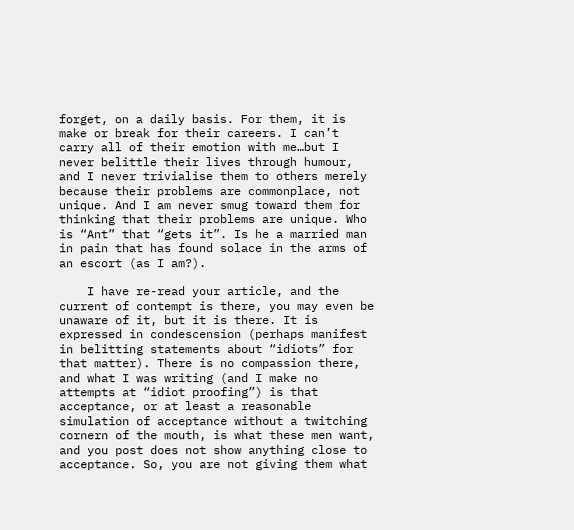forget, on a daily basis. For them, it is make or break for their careers. I can’t carry all of their emotion with me…but I never belittle their lives through humour, and I never trivialise them to others merely because their problems are commonplace, not unique. And I am never smug toward them for thinking that their problems are unique. Who is “Ant” that “gets it”. Is he a married man in pain that has found solace in the arms of an escort (as I am?).

    I have re-read your article, and the current of contempt is there, you may even be unaware of it, but it is there. It is expressed in condescension (perhaps manifest in belitting statements about “idiots” for that matter). There is no compassion there, and what I was writing (and I make no attempts at “idiot proofing”) is that acceptance, or at least a reasonable simulation of acceptance without a twitching cornern of the mouth, is what these men want, and you post does not show anything close to acceptance. So, you are not giving them what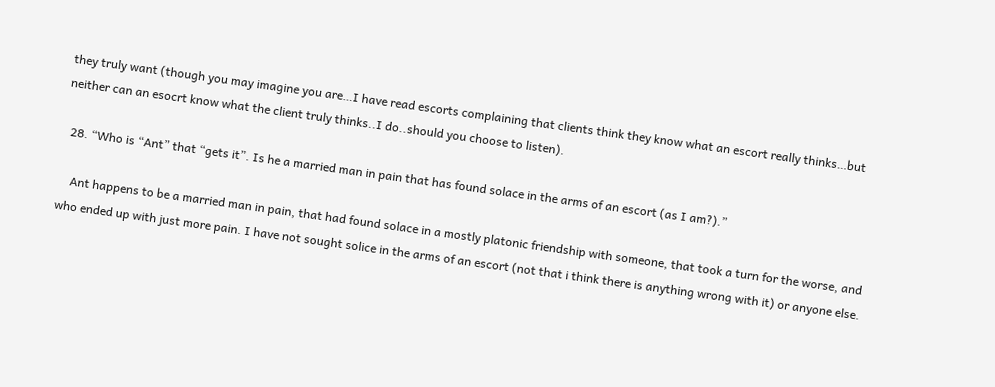they truly want (though you may imagine you are…I have read escorts complaining that clients think they know what an escort really thinks…but neither can an esocrt know what the client truly thinks..I do..should you choose to listen).

  28. “Who is “Ant” that “gets it”. Is he a married man in pain that has found solace in the arms of an escort (as I am?).”

    Ant happens to be a married man in pain, that had found solace in a mostly platonic friendship with someone, that took a turn for the worse, and who ended up with just more pain. I have not sought solice in the arms of an escort (not that i think there is anything wrong with it) or anyone else.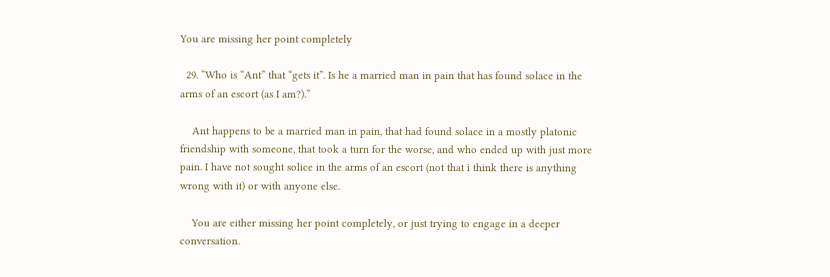You are missing her point completely

  29. “Who is “Ant” that “gets it”. Is he a married man in pain that has found solace in the arms of an escort (as I am?).”

    Ant happens to be a married man in pain, that had found solace in a mostly platonic friendship with someone, that took a turn for the worse, and who ended up with just more pain. I have not sought solice in the arms of an escort (not that i think there is anything wrong with it) or with anyone else.

    You are either missing her point completely, or just trying to engage in a deeper conversation.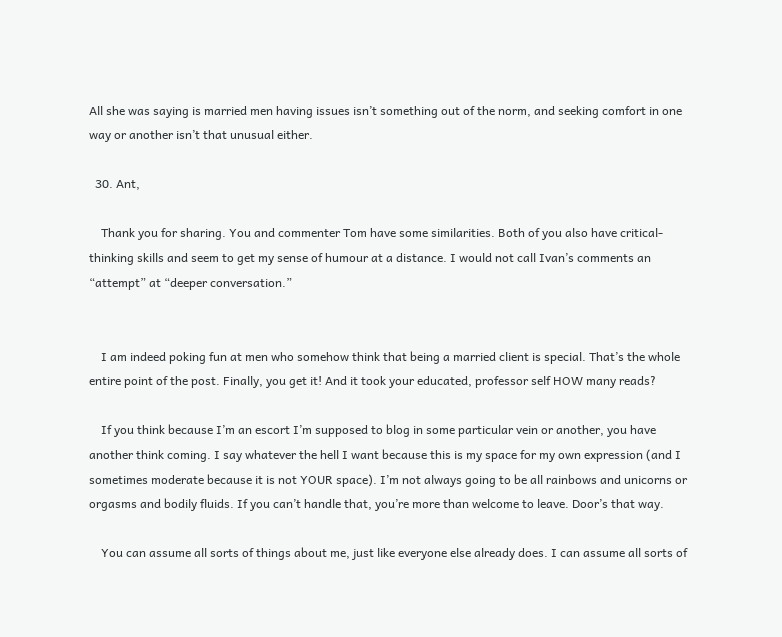All she was saying is married men having issues isn’t something out of the norm, and seeking comfort in one way or another isn’t that unusual either.

  30. Ant,

    Thank you for sharing. You and commenter Tom have some similarities. Both of you also have critical-thinking skills and seem to get my sense of humour at a distance. I would not call Ivan’s comments an “attempt” at “deeper conversation.”


    I am indeed poking fun at men who somehow think that being a married client is special. That’s the whole entire point of the post. Finally, you get it! And it took your educated, professor self HOW many reads?

    If you think because I’m an escort I’m supposed to blog in some particular vein or another, you have another think coming. I say whatever the hell I want because this is my space for my own expression (and I sometimes moderate because it is not YOUR space). I’m not always going to be all rainbows and unicorns or orgasms and bodily fluids. If you can’t handle that, you’re more than welcome to leave. Door’s that way.

    You can assume all sorts of things about me, just like everyone else already does. I can assume all sorts of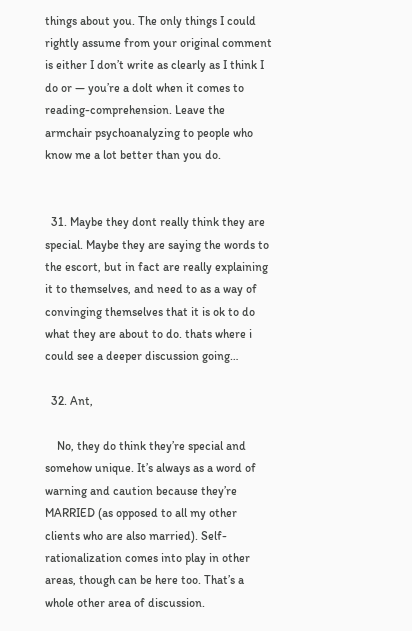things about you. The only things I could rightly assume from your original comment is either I don’t write as clearly as I think I do or — you’re a dolt when it comes to reading-comprehension. Leave the armchair psychoanalyzing to people who know me a lot better than you do.


  31. Maybe they dont really think they are special. Maybe they are saying the words to the escort, but in fact are really explaining it to themselves, and need to as a way of convinging themselves that it is ok to do what they are about to do. thats where i could see a deeper discussion going…

  32. Ant,

    No, they do think they’re special and somehow unique. It’s always as a word of warning and caution because they’re MARRIED (as opposed to all my other clients who are also married). Self-rationalization comes into play in other areas, though can be here too. That’s a whole other area of discussion.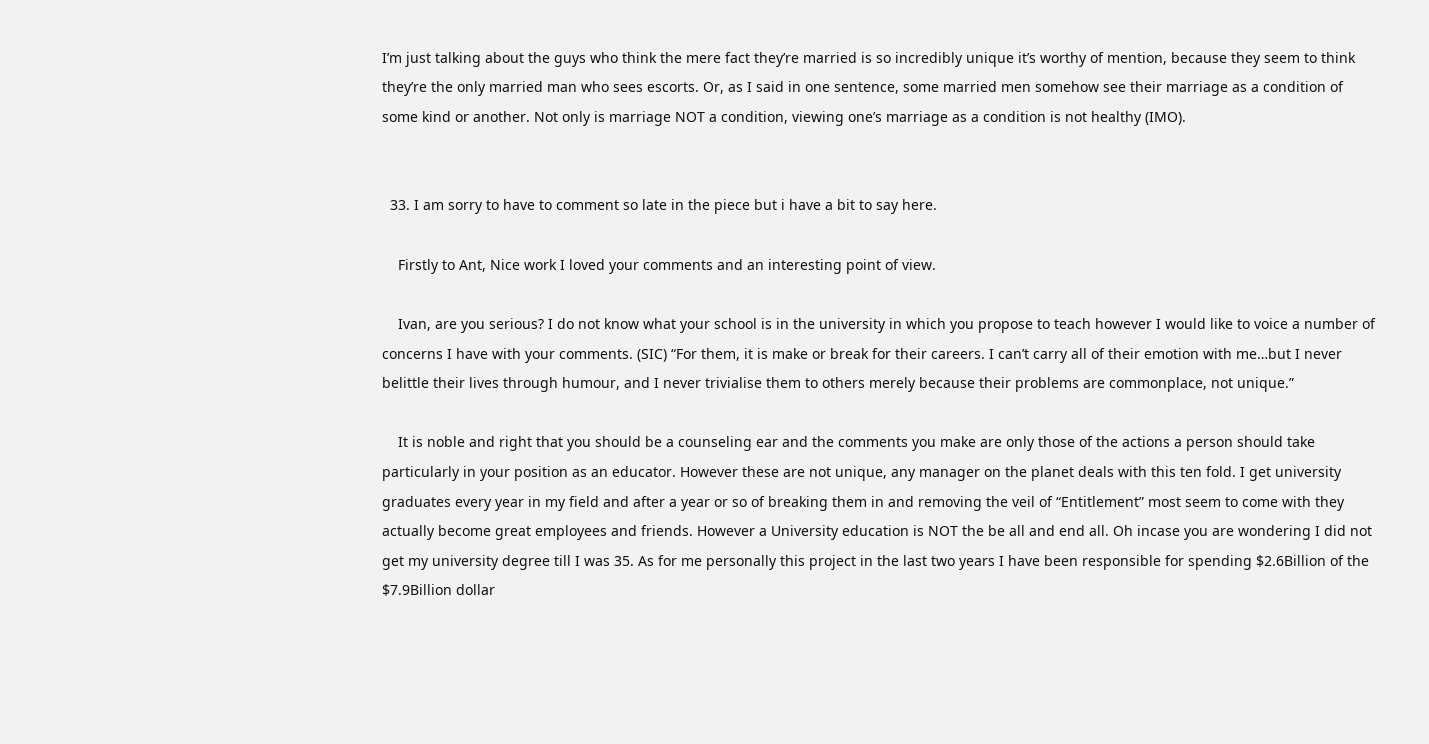I’m just talking about the guys who think the mere fact they’re married is so incredibly unique it’s worthy of mention, because they seem to think they’re the only married man who sees escorts. Or, as I said in one sentence, some married men somehow see their marriage as a condition of some kind or another. Not only is marriage NOT a condition, viewing one’s marriage as a condition is not healthy (IMO).


  33. I am sorry to have to comment so late in the piece but i have a bit to say here.

    Firstly to Ant, Nice work I loved your comments and an interesting point of view.

    Ivan, are you serious? I do not know what your school is in the university in which you propose to teach however I would like to voice a number of concerns I have with your comments. (SIC) “For them, it is make or break for their careers. I can’t carry all of their emotion with me…but I never belittle their lives through humour, and I never trivialise them to others merely because their problems are commonplace, not unique.”

    It is noble and right that you should be a counseling ear and the comments you make are only those of the actions a person should take particularly in your position as an educator. However these are not unique, any manager on the planet deals with this ten fold. I get university graduates every year in my field and after a year or so of breaking them in and removing the veil of “Entitlement” most seem to come with they actually become great employees and friends. However a University education is NOT the be all and end all. Oh incase you are wondering I did not get my university degree till I was 35. As for me personally this project in the last two years I have been responsible for spending $2.6Billion of the $7.9Billion dollar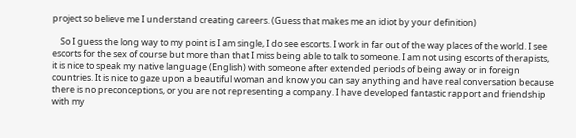project so believe me I understand creating careers. (Guess that makes me an idiot by your definition)

    So I guess the long way to my point is I am single, I do see escorts. I work in far out of the way places of the world. I see escorts for the sex of course but more than that I miss being able to talk to someone. I am not using escorts of therapists, it is nice to speak my native language (English) with someone after extended periods of being away or in foreign countries. It is nice to gaze upon a beautiful woman and know you can say anything and have real conversation because there is no preconceptions, or you are not representing a company. I have developed fantastic rapport and friendship with my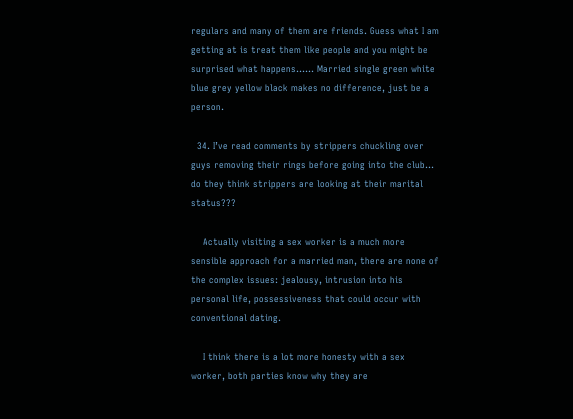regulars and many of them are friends. Guess what I am getting at is treat them like people and you might be surprised what happens…… Married single green white blue grey yellow black makes no difference, just be a person.

  34. I’ve read comments by strippers chuckling over guys removing their rings before going into the club… do they think strippers are looking at their marital status???

    Actually visiting a sex worker is a much more sensible approach for a married man, there are none of the complex issues: jealousy, intrusion into his personal life, possessiveness that could occur with conventional dating.

    I think there is a lot more honesty with a sex worker, both parties know why they are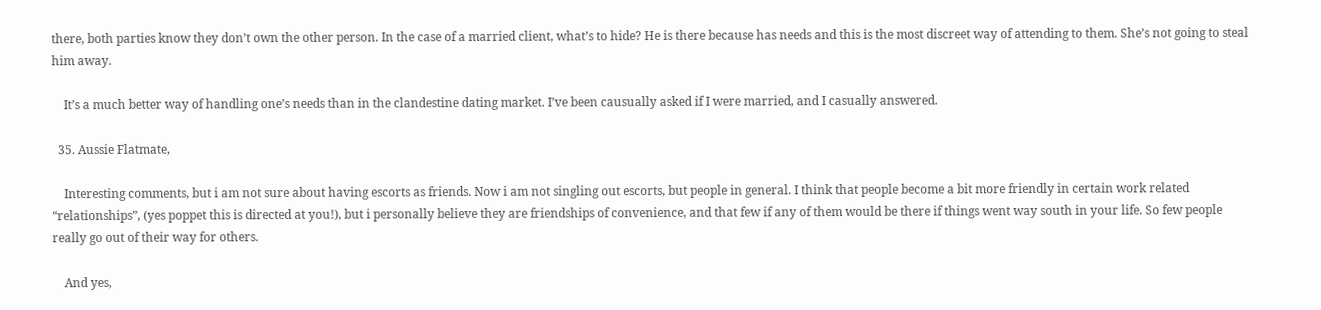there, both parties know they don’t own the other person. In the case of a married client, what’s to hide? He is there because has needs and this is the most discreet way of attending to them. She’s not going to steal him away.

    It’s a much better way of handling one’s needs than in the clandestine dating market. I’ve been causually asked if I were married, and I casually answered.

  35. Aussie Flatmate,

    Interesting comments, but i am not sure about having escorts as friends. Now i am not singling out escorts, but people in general. I think that people become a bit more friendly in certain work related “relationships”, (yes poppet this is directed at you!), but i personally believe they are friendships of convenience, and that few if any of them would be there if things went way south in your life. So few people really go out of their way for others.

    And yes,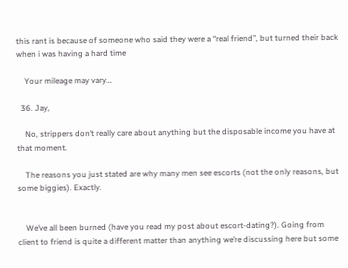this rant is because of someone who said they were a “real friend”, but turned their back when i was having a hard time

    Your mileage may vary…

  36. Jay,

    No, strippers don’t really care about anything but the disposable income you have at that moment.

    The reasons you just stated are why many men see escorts (not the only reasons, but some biggies). Exactly.


    We’ve all been burned (have you read my post about escort-dating?). Going from client to friend is quite a different matter than anything we’re discussing here but some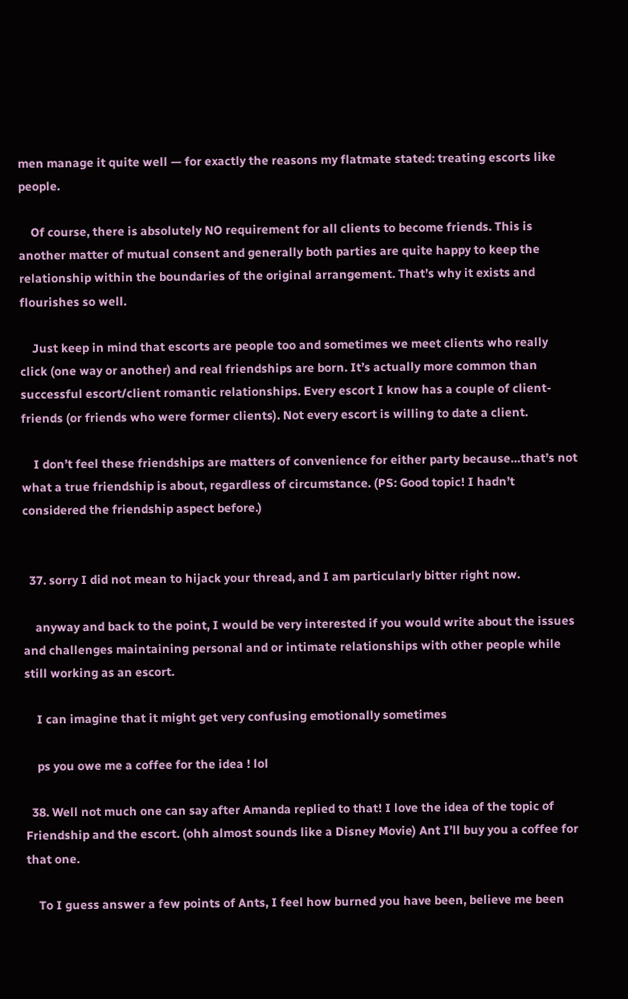men manage it quite well — for exactly the reasons my flatmate stated: treating escorts like people.

    Of course, there is absolutely NO requirement for all clients to become friends. This is another matter of mutual consent and generally both parties are quite happy to keep the relationship within the boundaries of the original arrangement. That’s why it exists and flourishes so well.

    Just keep in mind that escorts are people too and sometimes we meet clients who really click (one way or another) and real friendships are born. It’s actually more common than successful escort/client romantic relationships. Every escort I know has a couple of client-friends (or friends who were former clients). Not every escort is willing to date a client.

    I don’t feel these friendships are matters of convenience for either party because…that’s not what a true friendship is about, regardless of circumstance. (PS: Good topic! I hadn’t considered the friendship aspect before.)


  37. sorry I did not mean to hijack your thread, and I am particularly bitter right now.

    anyway and back to the point, I would be very interested if you would write about the issues and challenges maintaining personal and or intimate relationships with other people while still working as an escort.

    I can imagine that it might get very confusing emotionally sometimes

    ps you owe me a coffee for the idea ! lol

  38. Well not much one can say after Amanda replied to that! I love the idea of the topic of Friendship and the escort. (ohh almost sounds like a Disney Movie) Ant I’ll buy you a coffee for that one.

    To I guess answer a few points of Ants, I feel how burned you have been, believe me been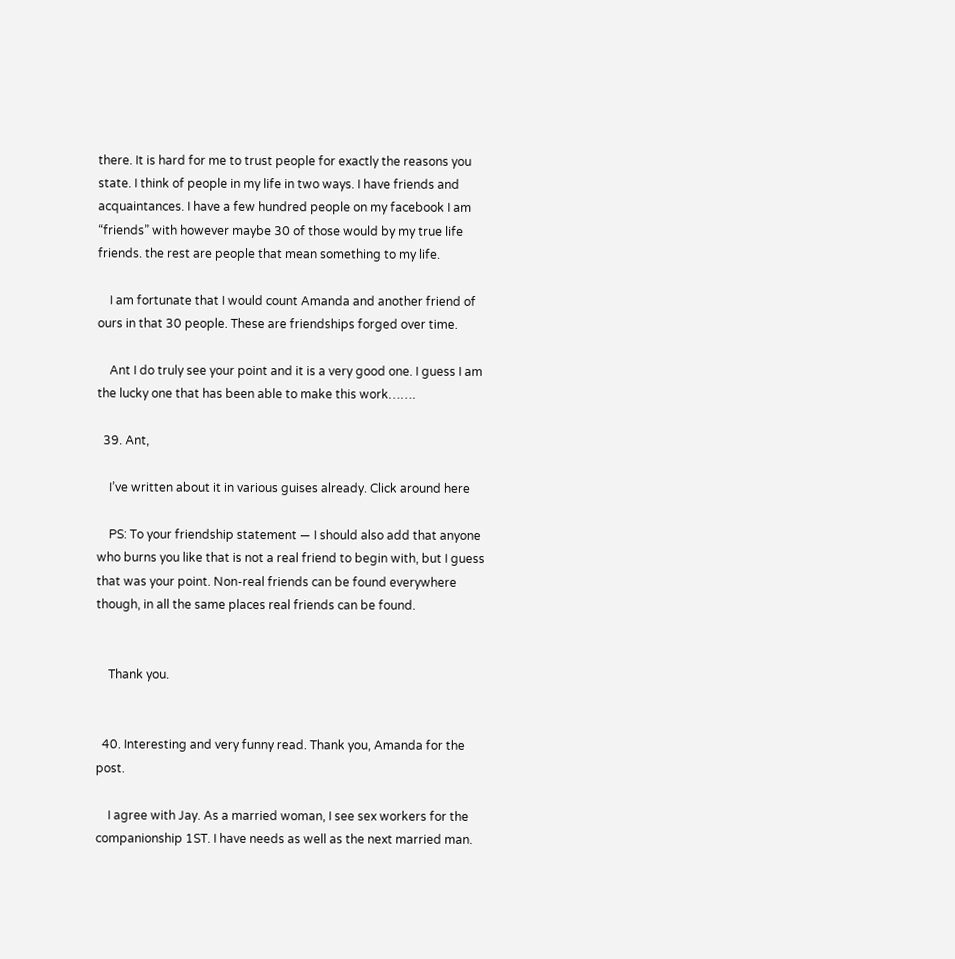there. It is hard for me to trust people for exactly the reasons you state. I think of people in my life in two ways. I have friends and acquaintances. I have a few hundred people on my facebook I am “friends” with however maybe 30 of those would by my true life friends. the rest are people that mean something to my life.

    I am fortunate that I would count Amanda and another friend of ours in that 30 people. These are friendships forged over time.

    Ant I do truly see your point and it is a very good one. I guess I am the lucky one that has been able to make this work…….

  39. Ant,

    I’ve written about it in various guises already. Click around here

    PS: To your friendship statement — I should also add that anyone who burns you like that is not a real friend to begin with, but I guess that was your point. Non-real friends can be found everywhere though, in all the same places real friends can be found.


    Thank you.


  40. Interesting and very funny read. Thank you, Amanda for the post.

    I agree with Jay. As a married woman, I see sex workers for the companionship 1ST. I have needs as well as the next married man.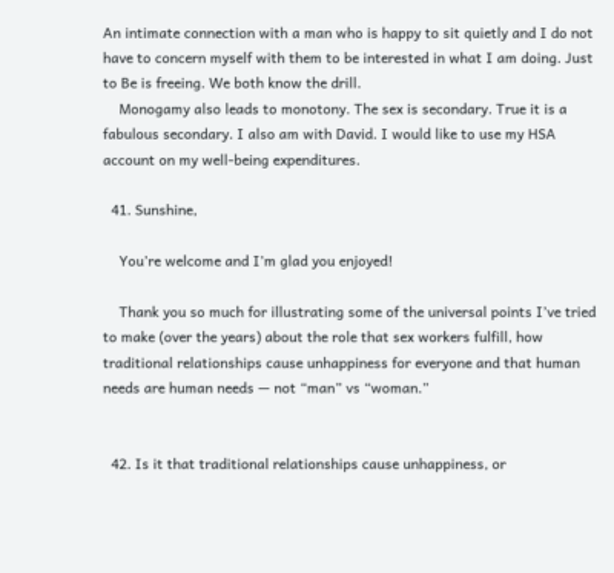An intimate connection with a man who is happy to sit quietly and I do not have to concern myself with them to be interested in what I am doing. Just to Be is freeing. We both know the drill.
    Monogamy also leads to monotony. The sex is secondary. True it is a fabulous secondary. I also am with David. I would like to use my HSA account on my well-being expenditures.

  41. Sunshine,

    You’re welcome and I’m glad you enjoyed!

    Thank you so much for illustrating some of the universal points I’ve tried to make (over the years) about the role that sex workers fulfill, how traditional relationships cause unhappiness for everyone and that human needs are human needs — not “man” vs “woman.”


  42. Is it that traditional relationships cause unhappiness, or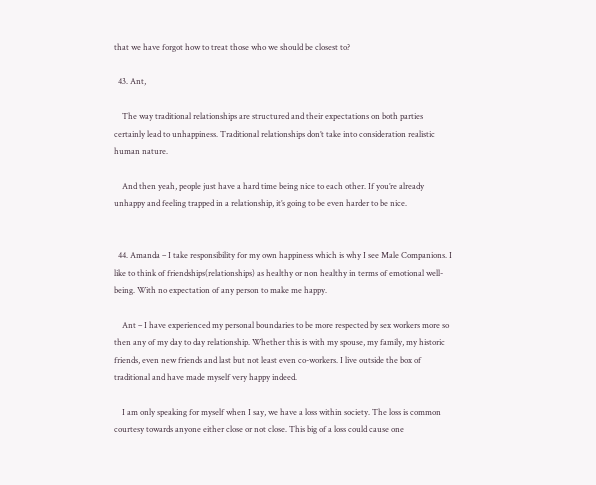that we have forgot how to treat those who we should be closest to?

  43. Ant,

    The way traditional relationships are structured and their expectations on both parties certainly lead to unhappiness. Traditional relationships don’t take into consideration realistic human nature.

    And then yeah, people just have a hard time being nice to each other. If you’re already unhappy and feeling trapped in a relationship, it’s going to be even harder to be nice.


  44. Amanda – I take responsibility for my own happiness which is why I see Male Companions. I like to think of friendships(relationships) as healthy or non healthy in terms of emotional well-being. With no expectation of any person to make me happy.

    Ant – I have experienced my personal boundaries to be more respected by sex workers more so then any of my day to day relationship. Whether this is with my spouse, my family, my historic friends, even new friends and last but not least even co-workers. I live outside the box of traditional and have made myself very happy indeed.

    I am only speaking for myself when I say, we have a loss within society. The loss is common courtesy towards anyone either close or not close. This big of a loss could cause one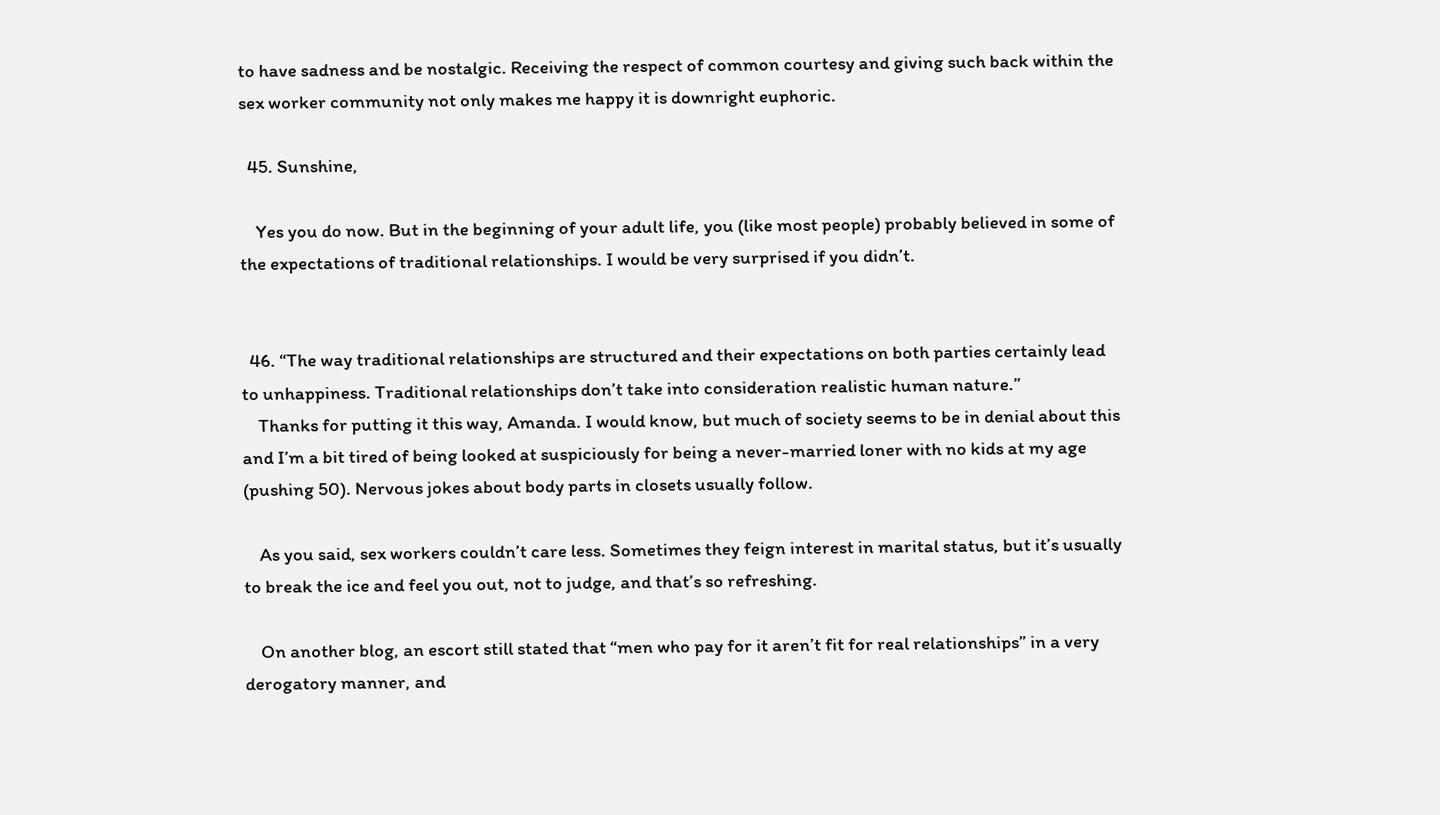to have sadness and be nostalgic. Receiving the respect of common courtesy and giving such back within the sex worker community not only makes me happy it is downright euphoric.

  45. Sunshine,

    Yes you do now. But in the beginning of your adult life, you (like most people) probably believed in some of the expectations of traditional relationships. I would be very surprised if you didn’t.


  46. “The way traditional relationships are structured and their expectations on both parties certainly lead to unhappiness. Traditional relationships don’t take into consideration realistic human nature.”
    Thanks for putting it this way, Amanda. I would know, but much of society seems to be in denial about this and I’m a bit tired of being looked at suspiciously for being a never-married loner with no kids at my age (pushing 50). Nervous jokes about body parts in closets usually follow.

    As you said, sex workers couldn’t care less. Sometimes they feign interest in marital status, but it’s usually to break the ice and feel you out, not to judge, and that’s so refreshing.

    On another blog, an escort still stated that “men who pay for it aren’t fit for real relationships” in a very derogatory manner, and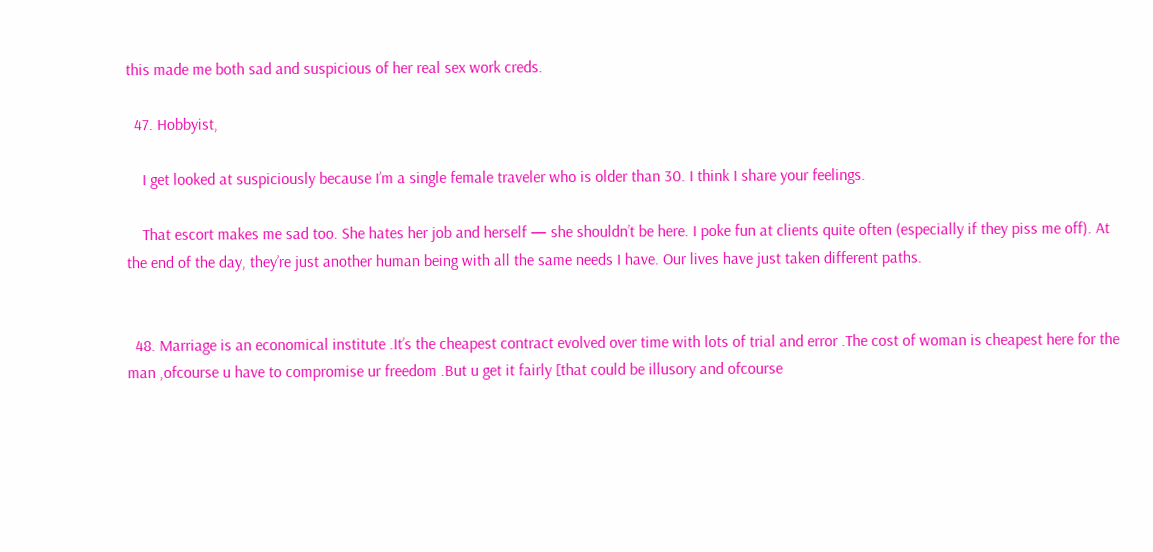this made me both sad and suspicious of her real sex work creds.

  47. Hobbyist,

    I get looked at suspiciously because I’m a single female traveler who is older than 30. I think I share your feelings.

    That escort makes me sad too. She hates her job and herself — she shouldn’t be here. I poke fun at clients quite often (especially if they piss me off). At the end of the day, they’re just another human being with all the same needs I have. Our lives have just taken different paths.


  48. Marriage is an economical institute .It’s the cheapest contract evolved over time with lots of trial and error .The cost of woman is cheapest here for the man ,ofcourse u have to compromise ur freedom .But u get it fairly [that could be illusory and ofcourse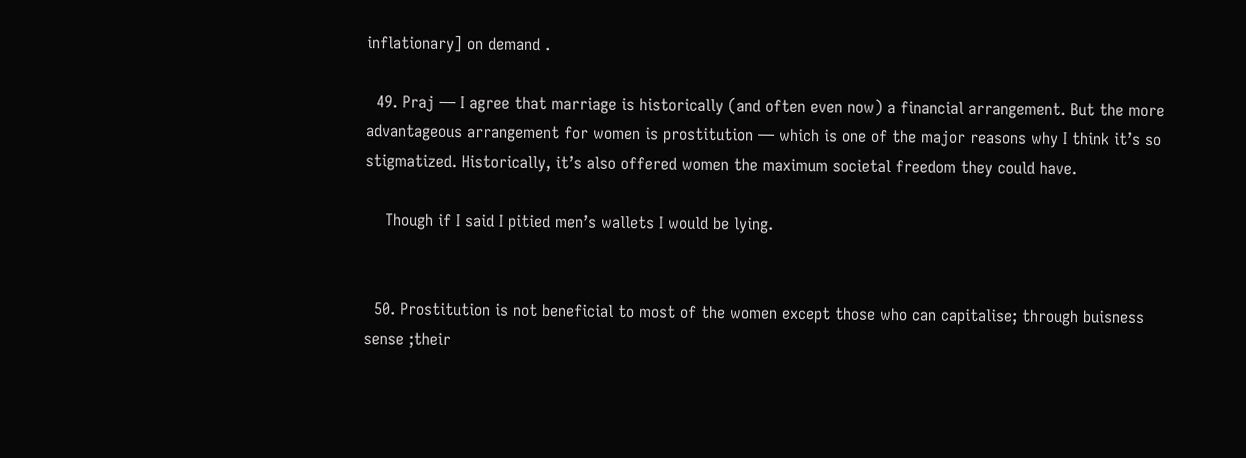inflationary] on demand .

  49. Praj — I agree that marriage is historically (and often even now) a financial arrangement. But the more advantageous arrangement for women is prostitution — which is one of the major reasons why I think it’s so stigmatized. Historically, it’s also offered women the maximum societal freedom they could have.

    Though if I said I pitied men’s wallets I would be lying.


  50. Prostitution is not beneficial to most of the women except those who can capitalise; through buisness sense ;their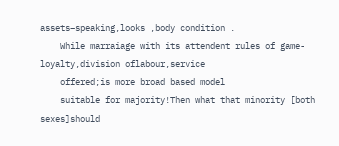assets–speaking,looks ,body condition .
    While marraiage with its attendent rules of game-loyalty,division oflabour,service
    offered;is more broad based model
    suitable for majority!Then what that minority [both sexes]should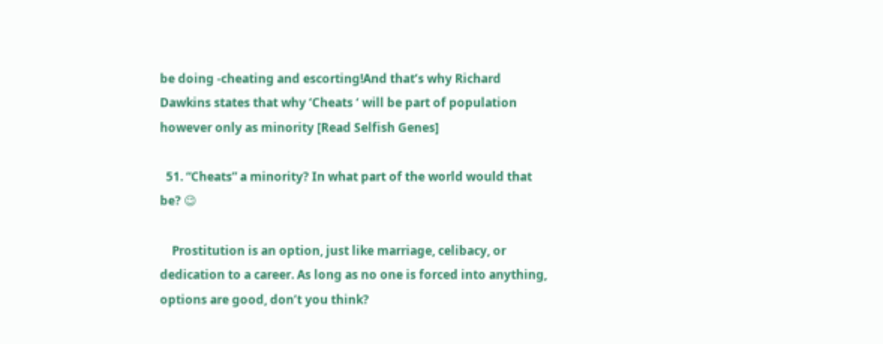be doing -cheating and escorting!And that’s why Richard Dawkins states that why ‘Cheats ‘ will be part of population however only as minority [Read Selfish Genes]

  51. “Cheats” a minority? In what part of the world would that be? 😉

    Prostitution is an option, just like marriage, celibacy, or dedication to a career. As long as no one is forced into anything, options are good, don’t you think?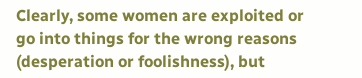Clearly, some women are exploited or go into things for the wrong reasons (desperation or foolishness), but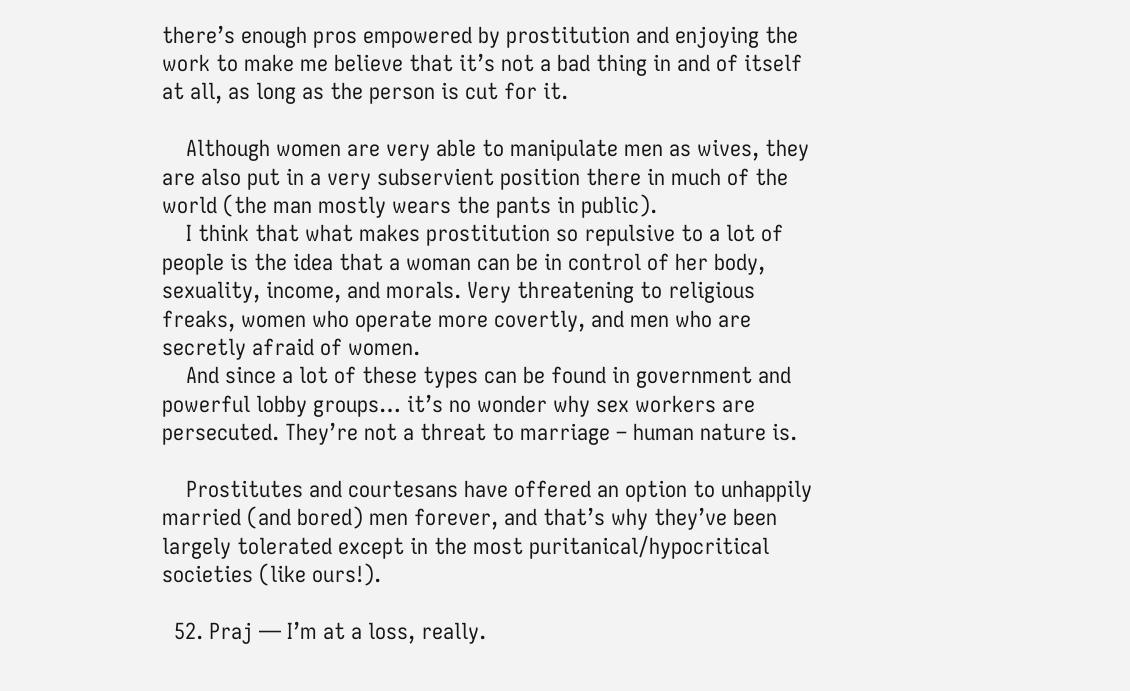there’s enough pros empowered by prostitution and enjoying the work to make me believe that it’s not a bad thing in and of itself at all, as long as the person is cut for it.

    Although women are very able to manipulate men as wives, they are also put in a very subservient position there in much of the world (the man mostly wears the pants in public).
    I think that what makes prostitution so repulsive to a lot of people is the idea that a woman can be in control of her body, sexuality, income, and morals. Very threatening to religious freaks, women who operate more covertly, and men who are secretly afraid of women.
    And since a lot of these types can be found in government and powerful lobby groups… it’s no wonder why sex workers are persecuted. They’re not a threat to marriage – human nature is.

    Prostitutes and courtesans have offered an option to unhappily married (and bored) men forever, and that’s why they’ve been largely tolerated except in the most puritanical/hypocritical societies (like ours!).

  52. Praj — I’m at a loss, really.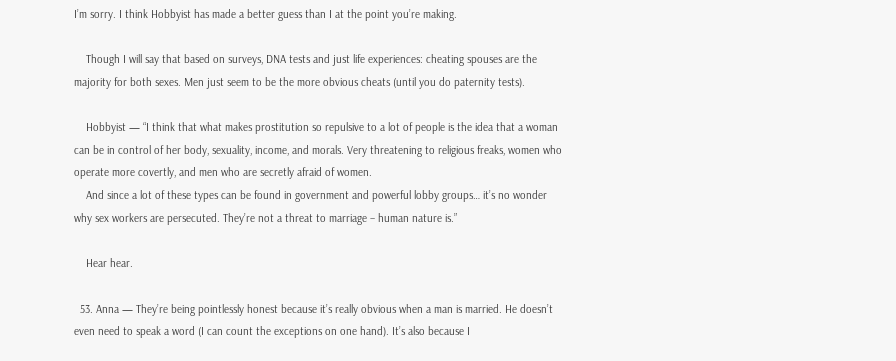I’m sorry. I think Hobbyist has made a better guess than I at the point you’re making.

    Though I will say that based on surveys, DNA tests and just life experiences: cheating spouses are the majority for both sexes. Men just seem to be the more obvious cheats (until you do paternity tests).

    Hobbyist — “I think that what makes prostitution so repulsive to a lot of people is the idea that a woman can be in control of her body, sexuality, income, and morals. Very threatening to religious freaks, women who operate more covertly, and men who are secretly afraid of women.
    And since a lot of these types can be found in government and powerful lobby groups… it’s no wonder why sex workers are persecuted. They’re not a threat to marriage – human nature is.”

    Hear hear.

  53. Anna — They’re being pointlessly honest because it’s really obvious when a man is married. He doesn’t even need to speak a word (I can count the exceptions on one hand). It’s also because I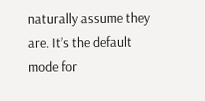naturally assume they are. It’s the default mode for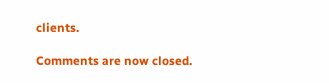clients.

Comments are now closed.